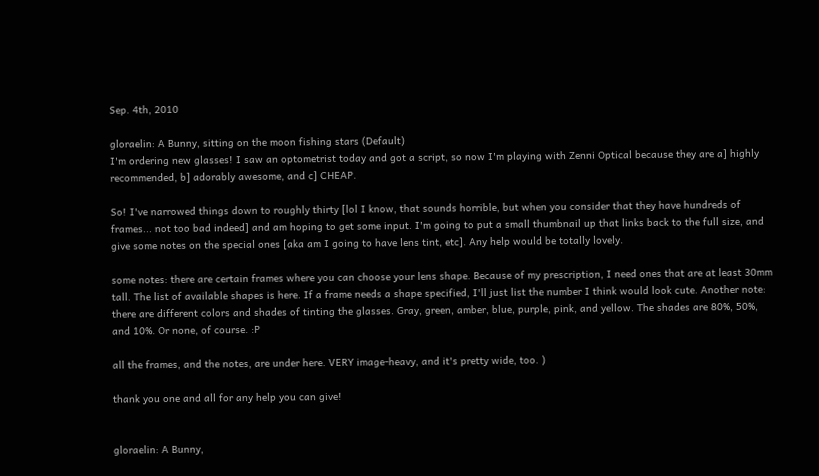Sep. 4th, 2010

gloraelin: A Bunny, sitting on the moon fishing stars (Default)
I'm ordering new glasses! I saw an optometrist today and got a script, so now I'm playing with Zenni Optical because they are a] highly recommended, b] adorably awesome, and c] CHEAP.

So! I've narrowed things down to roughly thirty [lol I know, that sounds horrible, but when you consider that they have hundreds of frames... not too bad indeed] and am hoping to get some input. I'm going to put a small thumbnail up that links back to the full size, and give some notes on the special ones [aka am I going to have lens tint, etc]. Any help would be totally lovely.

some notes: there are certain frames where you can choose your lens shape. Because of my prescription, I need ones that are at least 30mm tall. The list of available shapes is here. If a frame needs a shape specified, I'll just list the number I think would look cute. Another note: there are different colors and shades of tinting the glasses. Gray, green, amber, blue, purple, pink, and yellow. The shades are 80%, 50%, and 10%. Or none, of course. :P

all the frames, and the notes, are under here. VERY image-heavy, and it's pretty wide, too. )

thank you one and all for any help you can give!


gloraelin: A Bunny,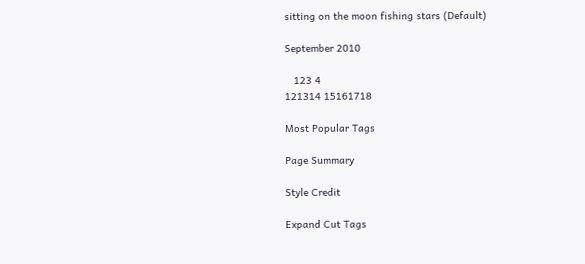sitting on the moon fishing stars (Default)

September 2010

   123 4
121314 15161718

Most Popular Tags

Page Summary

Style Credit

Expand Cut Tags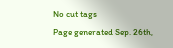No cut tags
Page generated Sep. 26th,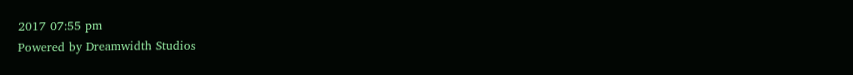2017 07:55 pm
Powered by Dreamwidth Studios